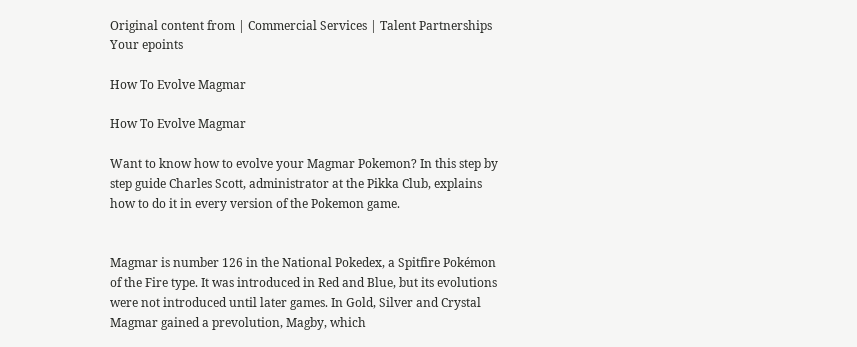Original content from | Commercial Services | Talent Partnerships
Your epoints

How To Evolve Magmar

How To Evolve Magmar

Want to know how to evolve your Magmar Pokemon? In this step by step guide Charles Scott, administrator at the Pikka Club, explains how to do it in every version of the Pokemon game.


Magmar is number 126 in the National Pokedex, a Spitfire Pokémon of the Fire type. It was introduced in Red and Blue, but its evolutions were not introduced until later games. In Gold, Silver and Crystal Magmar gained a prevolution, Magby, which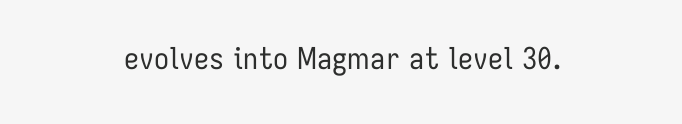evolves into Magmar at level 30.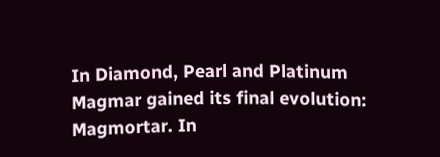In Diamond, Pearl and Platinum Magmar gained its final evolution: Magmortar. In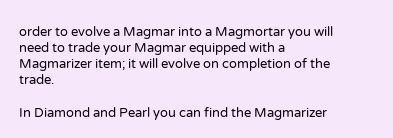order to evolve a Magmar into a Magmortar you will need to trade your Magmar equipped with a Magmarizer item; it will evolve on completion of the trade.

In Diamond and Pearl you can find the Magmarizer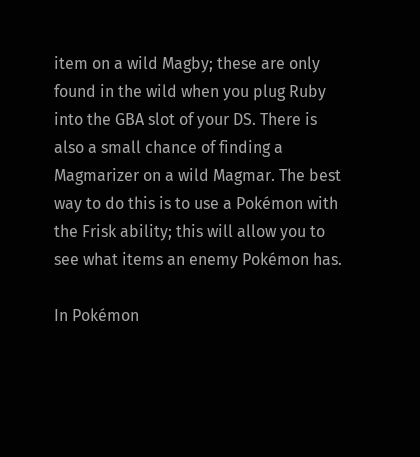item on a wild Magby; these are only found in the wild when you plug Ruby into the GBA slot of your DS. There is also a small chance of finding a Magmarizer on a wild Magmar. The best way to do this is to use a Pokémon with the Frisk ability; this will allow you to see what items an enemy Pokémon has.

In Pokémon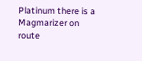Platinum there is a Magmarizer on route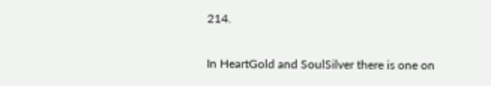214.

In HeartGold and SoulSilver there is one on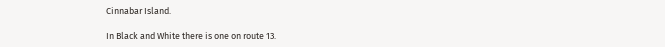Cinnabar Island.

In Black and White there is one on route 13.